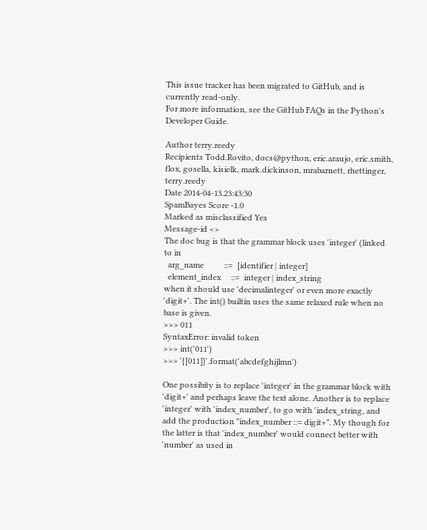This issue tracker has been migrated to GitHub, and is currently read-only.
For more information, see the GitHub FAQs in the Python's Developer Guide.

Author terry.reedy
Recipients Todd.Rovito, docs@python, eric.araujo, eric.smith, flox, gosella, kisielk, mark.dickinson, mrabarnett, rhettinger, terry.reedy
Date 2014-04-13.23:43:30
SpamBayes Score -1.0
Marked as misclassified Yes
Message-id <>
The doc bug is that the grammar block uses 'integer' (linked to in
  arg_name          ::=  [identifier | integer]
  element_index     ::=  integer | index_string
when it should use 'decimalinteger' or even more exactly 'digit+'. The int() builtin uses the same relaxed rule when no base is given.
>>> 011
SyntaxError: invalid token
>>> int('011')
>>> '{[011]}'.format('abcdefghijlmn')

One possibity is to replace 'integer' in the grammar block with 'digit+' and perhaps leave the text alone. Another is to replace 'integer' with 'index_number', to go with 'index_string, and add the production "index_number ::= digit+". My though for the latter is that 'index_number' would connect better with 'number' as used in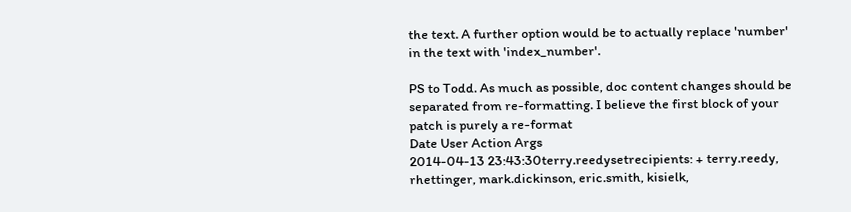the text. A further option would be to actually replace 'number' in the text with 'index_number'.

PS to Todd. As much as possible, doc content changes should be separated from re-formatting. I believe the first block of your patch is purely a re-format
Date User Action Args
2014-04-13 23:43:30terry.reedysetrecipients: + terry.reedy, rhettinger, mark.dickinson, eric.smith, kisielk,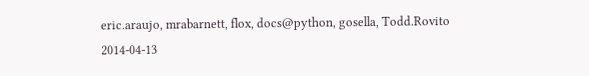eric.araujo, mrabarnett, flox, docs@python, gosella, Todd.Rovito
2014-04-13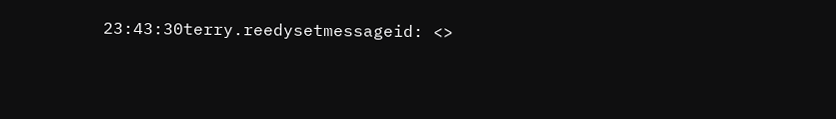23:43:30terry.reedysetmessageid: <>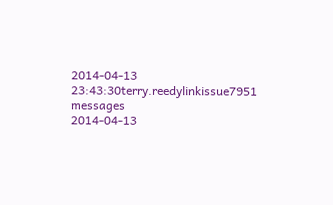2014-04-13 23:43:30terry.reedylinkissue7951 messages
2014-04-13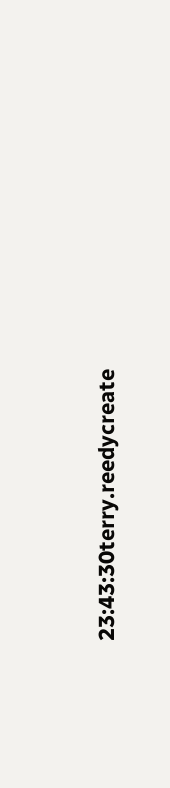23:43:30terry.reedycreate